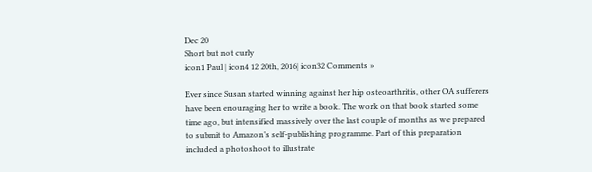Dec 20
Short but not curly
icon1 Paul | icon4 12 20th, 2016| icon32 Comments »

Ever since Susan started winning against her hip osteoarthritis, other OA sufferers have been enouraging her to write a book. The work on that book started some time ago, but intensified massively over the last couple of months as we prepared to submit to Amazon’s self-publishing programme. Part of this preparation included a photoshoot to illustrate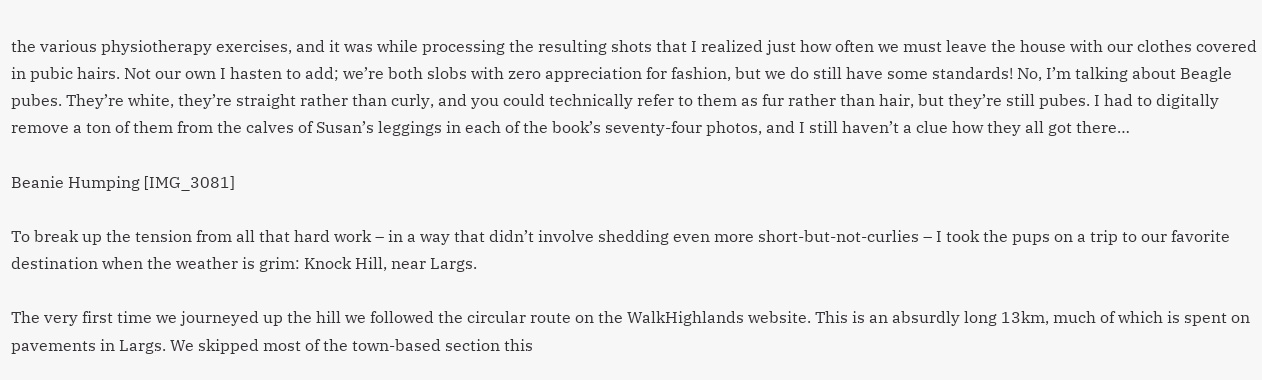the various physiotherapy exercises, and it was while processing the resulting shots that I realized just how often we must leave the house with our clothes covered in pubic hairs. Not our own I hasten to add; we’re both slobs with zero appreciation for fashion, but we do still have some standards! No, I’m talking about Beagle pubes. They’re white, they’re straight rather than curly, and you could technically refer to them as fur rather than hair, but they’re still pubes. I had to digitally remove a ton of them from the calves of Susan’s leggings in each of the book’s seventy-four photos, and I still haven’t a clue how they all got there…

Beanie Humping [IMG_3081]

To break up the tension from all that hard work – in a way that didn’t involve shedding even more short-but-not-curlies – I took the pups on a trip to our favorite destination when the weather is grim: Knock Hill, near Largs.

The very first time we journeyed up the hill we followed the circular route on the WalkHighlands website. This is an absurdly long 13km, much of which is spent on pavements in Largs. We skipped most of the town-based section this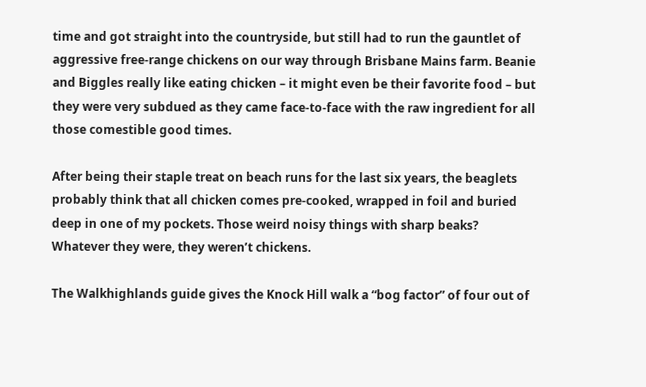time and got straight into the countryside, but still had to run the gauntlet of aggressive free-range chickens on our way through Brisbane Mains farm. Beanie and Biggles really like eating chicken – it might even be their favorite food – but they were very subdued as they came face-to-face with the raw ingredient for all those comestible good times.

After being their staple treat on beach runs for the last six years, the beaglets probably think that all chicken comes pre-cooked, wrapped in foil and buried deep in one of my pockets. Those weird noisy things with sharp beaks? Whatever they were, they weren’t chickens.

The Walkhighlands guide gives the Knock Hill walk a “bog factor” of four out of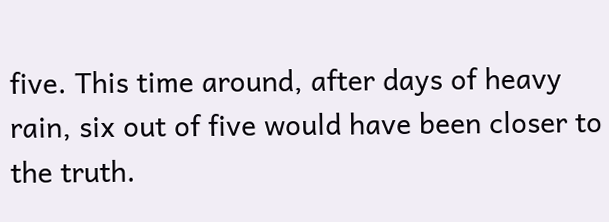five. This time around, after days of heavy rain, six out of five would have been closer to the truth.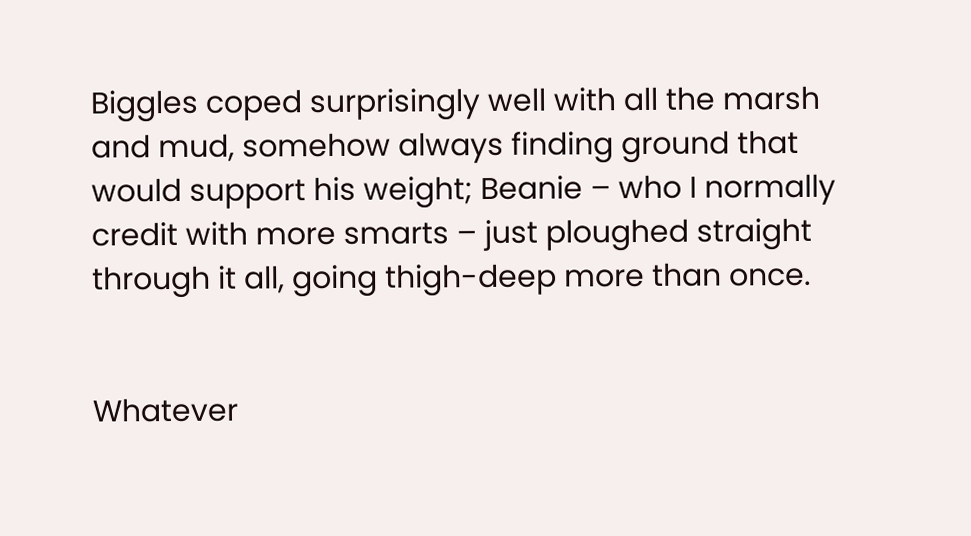Biggles coped surprisingly well with all the marsh and mud, somehow always finding ground that would support his weight; Beanie – who I normally credit with more smarts – just ploughed straight through it all, going thigh-deep more than once.


Whatever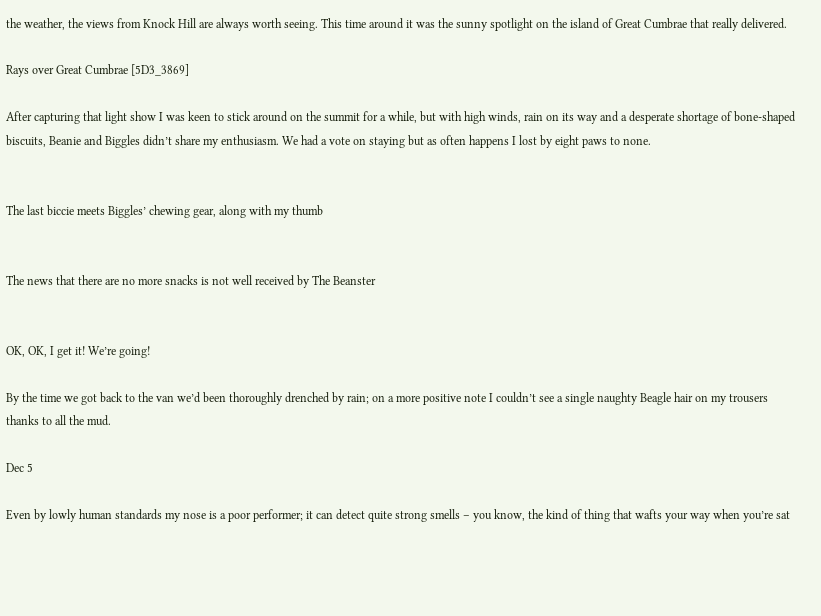the weather, the views from Knock Hill are always worth seeing. This time around it was the sunny spotlight on the island of Great Cumbrae that really delivered.

Rays over Great Cumbrae [5D3_3869]

After capturing that light show I was keen to stick around on the summit for a while, but with high winds, rain on its way and a desperate shortage of bone-shaped biscuits, Beanie and Biggles didn’t share my enthusiasm. We had a vote on staying but as often happens I lost by eight paws to none.


The last biccie meets Biggles’ chewing gear, along with my thumb


The news that there are no more snacks is not well received by The Beanster


OK, OK, I get it! We’re going!

By the time we got back to the van we’d been thoroughly drenched by rain; on a more positive note I couldn’t see a single naughty Beagle hair on my trousers thanks to all the mud.

Dec 5

Even by lowly human standards my nose is a poor performer; it can detect quite strong smells – you know, the kind of thing that wafts your way when you’re sat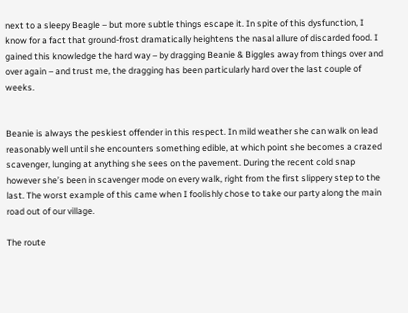next to a sleepy Beagle – but more subtle things escape it. In spite of this dysfunction, I know for a fact that ground-frost dramatically heightens the nasal allure of discarded food. I gained this knowledge the hard way – by dragging Beanie & Biggles away from things over and over again – and trust me, the dragging has been particularly hard over the last couple of weeks.


Beanie is always the peskiest offender in this respect. In mild weather she can walk on lead reasonably well until she encounters something edible, at which point she becomes a crazed scavenger, lunging at anything she sees on the pavement. During the recent cold snap however she’s been in scavenger mode on every walk, right from the first slippery step to the last. The worst example of this came when I foolishly chose to take our party along the main road out of our village.

The route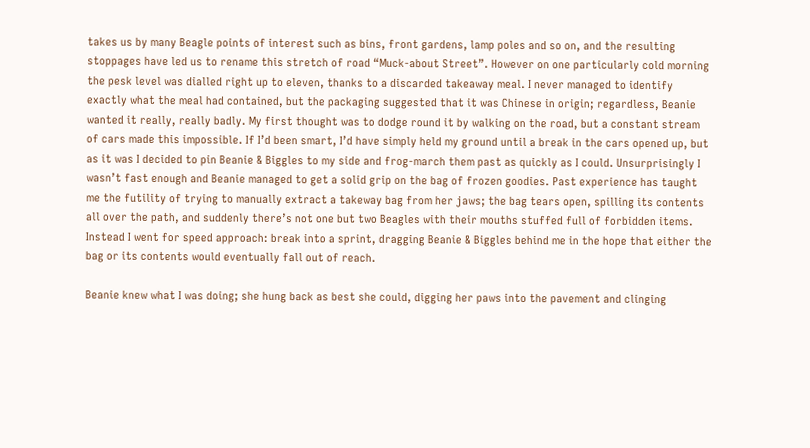takes us by many Beagle points of interest such as bins, front gardens, lamp poles and so on, and the resulting stoppages have led us to rename this stretch of road “Muck-about Street”. However on one particularly cold morning the pesk level was dialled right up to eleven, thanks to a discarded takeaway meal. I never managed to identify exactly what the meal had contained, but the packaging suggested that it was Chinese in origin; regardless, Beanie wanted it really, really badly. My first thought was to dodge round it by walking on the road, but a constant stream of cars made this impossible. If I’d been smart, I’d have simply held my ground until a break in the cars opened up, but as it was I decided to pin Beanie & Biggles to my side and frog-march them past as quickly as I could. Unsurprisingly I wasn’t fast enough and Beanie managed to get a solid grip on the bag of frozen goodies. Past experience has taught me the futility of trying to manually extract a takeway bag from her jaws; the bag tears open, spilling its contents all over the path, and suddenly there’s not one but two Beagles with their mouths stuffed full of forbidden items. Instead I went for speed approach: break into a sprint, dragging Beanie & Biggles behind me in the hope that either the bag or its contents would eventually fall out of reach.

Beanie knew what I was doing; she hung back as best she could, digging her paws into the pavement and clinging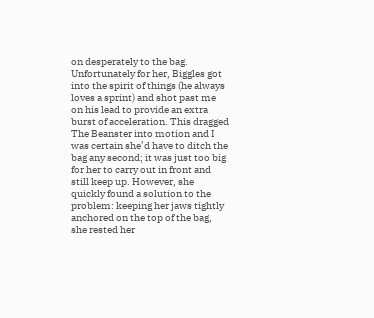on desperately to the bag. Unfortunately for her, Biggles got into the spirit of things (he always loves a sprint) and shot past me on his lead to provide an extra burst of acceleration. This dragged The Beanster into motion and I was certain she’d have to ditch the bag any second; it was just too big for her to carry out in front and still keep up. However, she quickly found a solution to the problem: keeping her jaws tightly anchored on the top of the bag, she rested her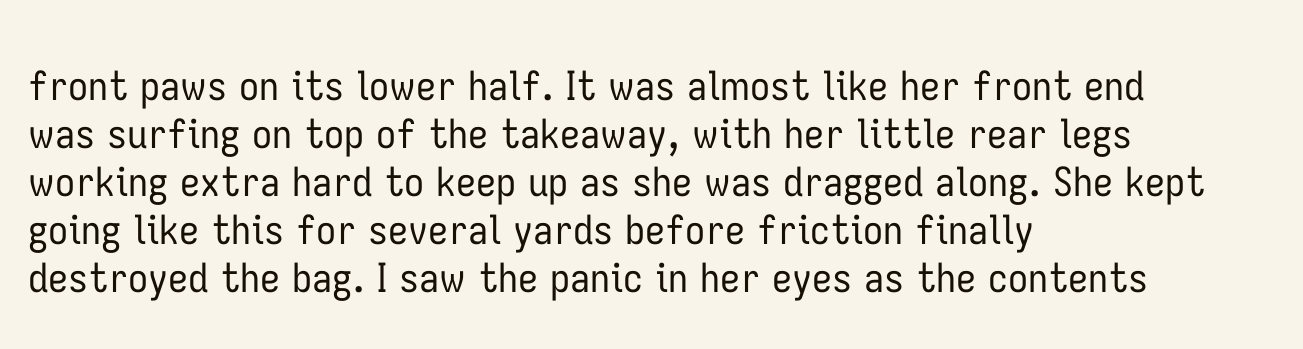front paws on its lower half. It was almost like her front end was surfing on top of the takeaway, with her little rear legs working extra hard to keep up as she was dragged along. She kept going like this for several yards before friction finally destroyed the bag. I saw the panic in her eyes as the contents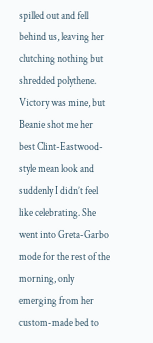spilled out and fell behind us, leaving her clutching nothing but shredded polythene. Victory was mine, but Beanie shot me her best Clint-Eastwood-style mean look and suddenly I didn’t feel like celebrating. She went into Greta-Garbo mode for the rest of the morning, only emerging from her custom-made bed to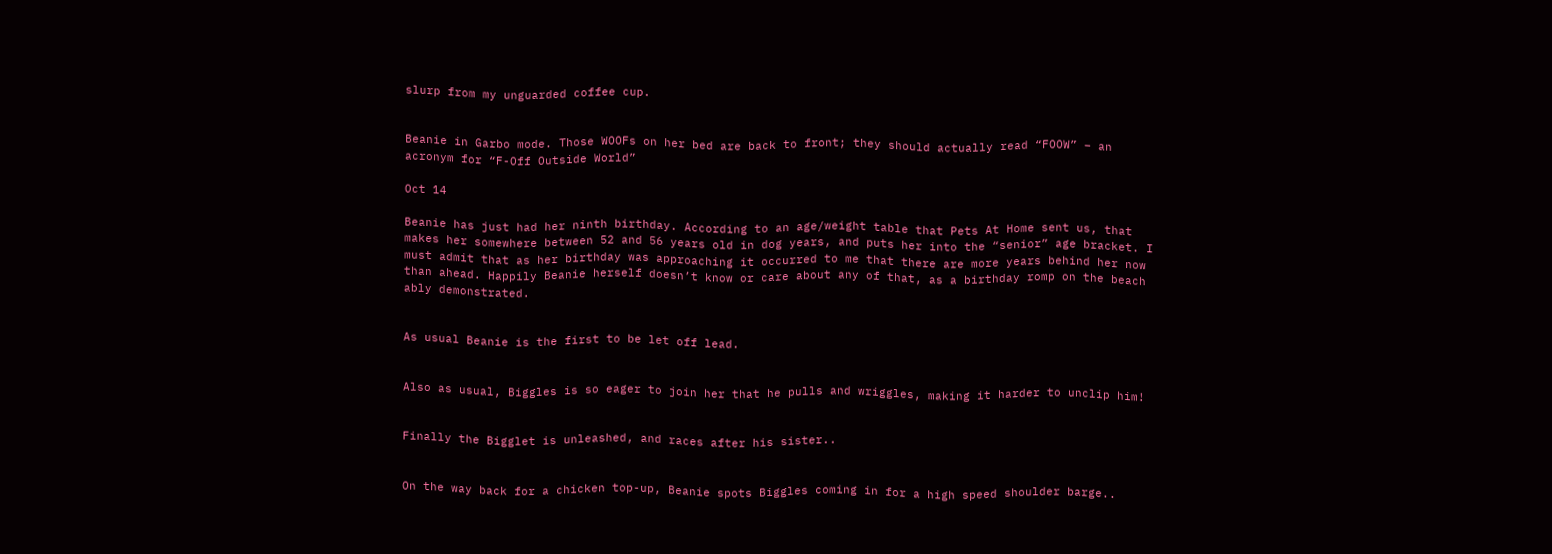slurp from my unguarded coffee cup.


Beanie in Garbo mode. Those WOOFs on her bed are back to front; they should actually read “FOOW” – an acronym for “F-Off Outside World”

Oct 14

Beanie has just had her ninth birthday. According to an age/weight table that Pets At Home sent us, that makes her somewhere between 52 and 56 years old in dog years, and puts her into the “senior” age bracket. I must admit that as her birthday was approaching it occurred to me that there are more years behind her now than ahead. Happily Beanie herself doesn’t know or care about any of that, as a birthday romp on the beach ably demonstrated.


As usual Beanie is the first to be let off lead.


Also as usual, Biggles is so eager to join her that he pulls and wriggles, making it harder to unclip him!


Finally the Bigglet is unleashed, and races after his sister..


On the way back for a chicken top-up, Beanie spots Biggles coming in for a high speed shoulder barge..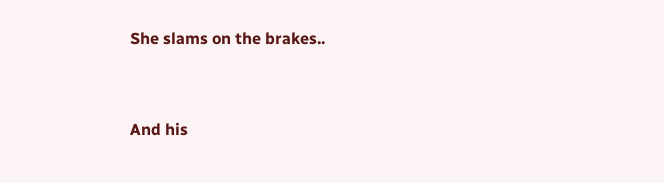She slams on the brakes..


And his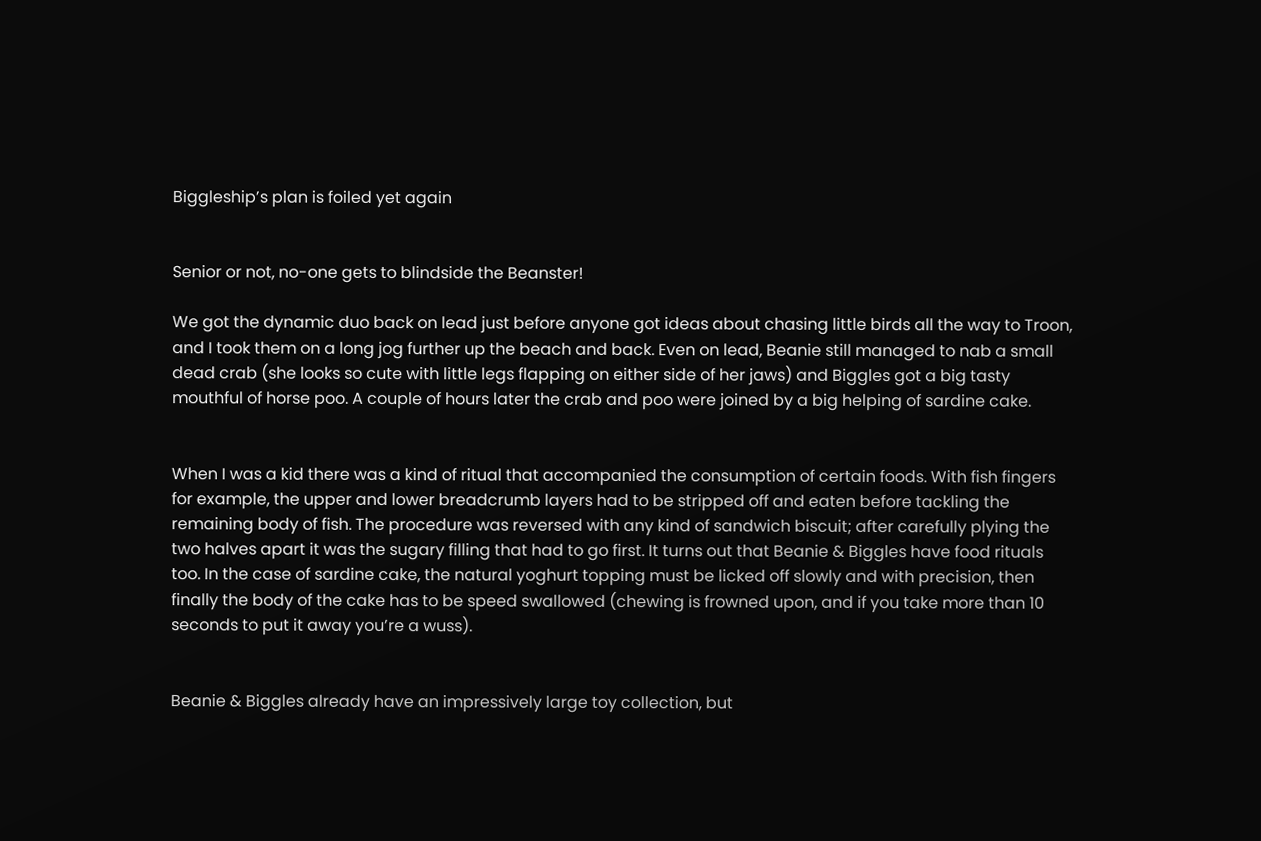Biggleship’s plan is foiled yet again


Senior or not, no-one gets to blindside the Beanster!

We got the dynamic duo back on lead just before anyone got ideas about chasing little birds all the way to Troon, and I took them on a long jog further up the beach and back. Even on lead, Beanie still managed to nab a small dead crab (she looks so cute with little legs flapping on either side of her jaws) and Biggles got a big tasty mouthful of horse poo. A couple of hours later the crab and poo were joined by a big helping of sardine cake.


When I was a kid there was a kind of ritual that accompanied the consumption of certain foods. With fish fingers for example, the upper and lower breadcrumb layers had to be stripped off and eaten before tackling the remaining body of fish. The procedure was reversed with any kind of sandwich biscuit; after carefully plying the two halves apart it was the sugary filling that had to go first. It turns out that Beanie & Biggles have food rituals too. In the case of sardine cake, the natural yoghurt topping must be licked off slowly and with precision, then finally the body of the cake has to be speed swallowed (chewing is frowned upon, and if you take more than 10 seconds to put it away you’re a wuss).


Beanie & Biggles already have an impressively large toy collection, but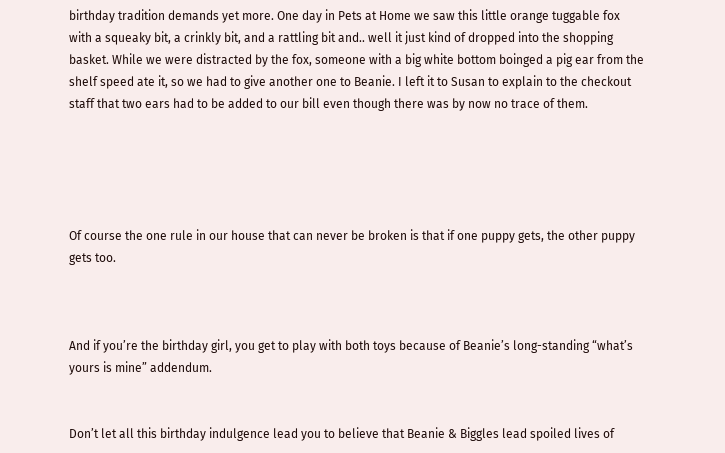birthday tradition demands yet more. One day in Pets at Home we saw this little orange tuggable fox with a squeaky bit, a crinkly bit, and a rattling bit and.. well it just kind of dropped into the shopping basket. While we were distracted by the fox, someone with a big white bottom boinged a pig ear from the shelf speed ate it, so we had to give another one to Beanie. I left it to Susan to explain to the checkout staff that two ears had to be added to our bill even though there was by now no trace of them.





Of course the one rule in our house that can never be broken is that if one puppy gets, the other puppy gets too.



And if you’re the birthday girl, you get to play with both toys because of Beanie’s long-standing “what’s yours is mine” addendum.


Don’t let all this birthday indulgence lead you to believe that Beanie & Biggles lead spoiled lives of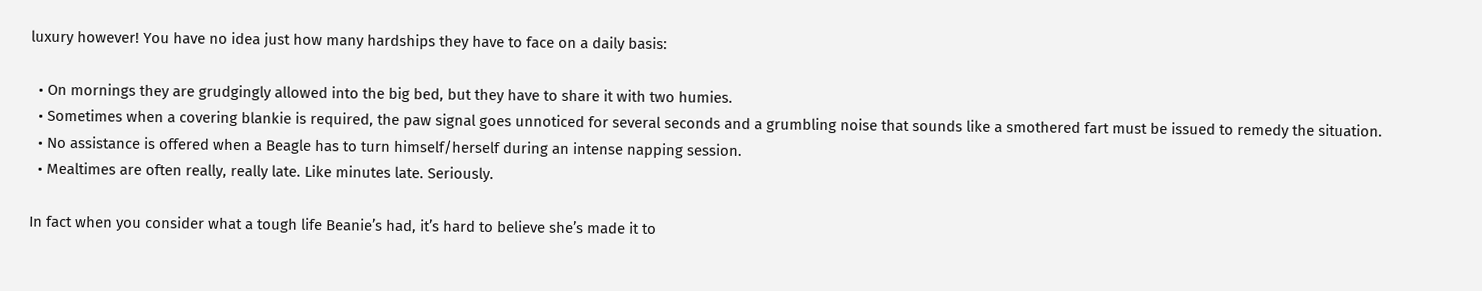luxury however! You have no idea just how many hardships they have to face on a daily basis:

  • On mornings they are grudgingly allowed into the big bed, but they have to share it with two humies.
  • Sometimes when a covering blankie is required, the paw signal goes unnoticed for several seconds and a grumbling noise that sounds like a smothered fart must be issued to remedy the situation.
  • No assistance is offered when a Beagle has to turn himself/herself during an intense napping session.
  • Mealtimes are often really, really late. Like minutes late. Seriously.

In fact when you consider what a tough life Beanie’s had, it’s hard to believe she’s made it to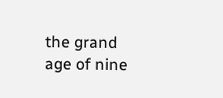the grand age of nine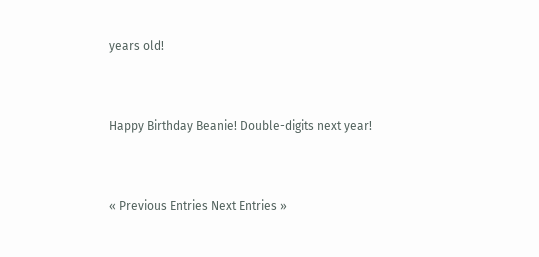years old!


Happy Birthday Beanie! Double-digits next year!


« Previous Entries Next Entries »